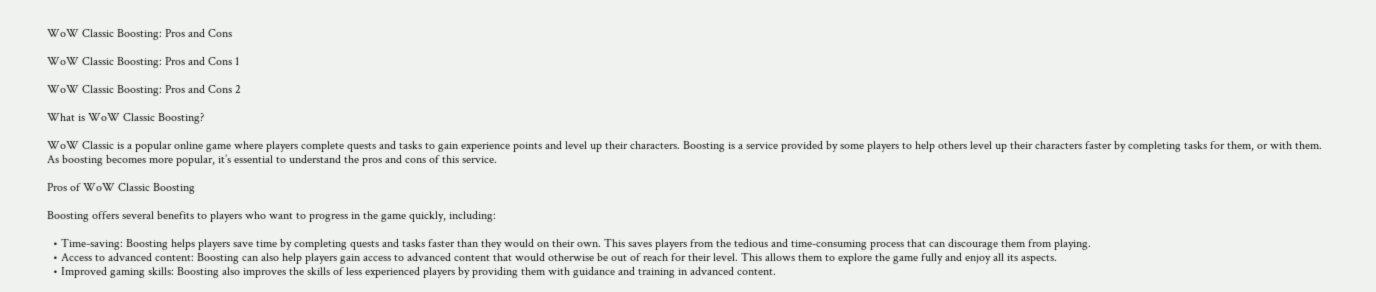WoW Classic Boosting: Pros and Cons

WoW Classic Boosting: Pros and Cons 1

WoW Classic Boosting: Pros and Cons 2

What is WoW Classic Boosting?

WoW Classic is a popular online game where players complete quests and tasks to gain experience points and level up their characters. Boosting is a service provided by some players to help others level up their characters faster by completing tasks for them, or with them. As boosting becomes more popular, it’s essential to understand the pros and cons of this service.

Pros of WoW Classic Boosting

Boosting offers several benefits to players who want to progress in the game quickly, including:

  • Time-saving: Boosting helps players save time by completing quests and tasks faster than they would on their own. This saves players from the tedious and time-consuming process that can discourage them from playing.
  • Access to advanced content: Boosting can also help players gain access to advanced content that would otherwise be out of reach for their level. This allows them to explore the game fully and enjoy all its aspects.
  • Improved gaming skills: Boosting also improves the skills of less experienced players by providing them with guidance and training in advanced content.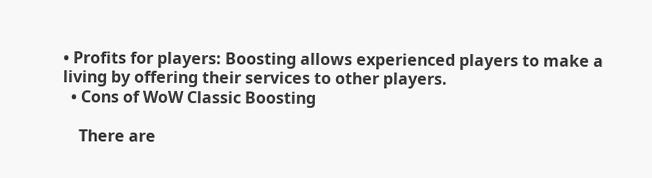• Profits for players: Boosting allows experienced players to make a living by offering their services to other players.
  • Cons of WoW Classic Boosting

    There are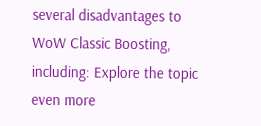several disadvantages to WoW Classic Boosting, including: Explore the topic even more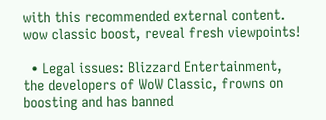with this recommended external content. wow classic boost, reveal fresh viewpoints!

  • Legal issues: Blizzard Entertainment, the developers of WoW Classic, frowns on boosting and has banned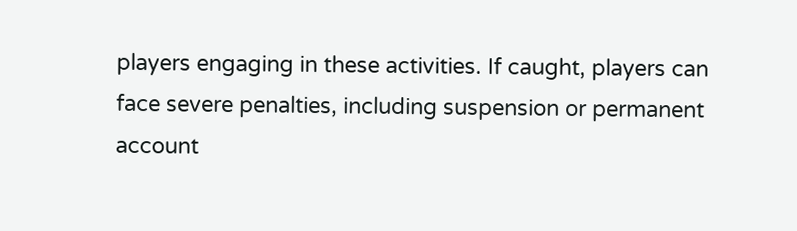players engaging in these activities. If caught, players can face severe penalties, including suspension or permanent account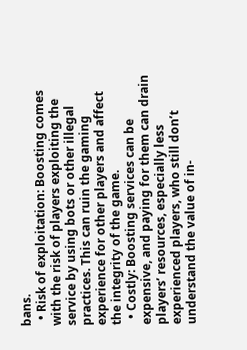bans.
  • Risk of exploitation: Boosting comes with the risk of players exploiting the service by using bots or other illegal practices. This can ruin the gaming experience for other players and affect the integrity of the game.
  • Costly: Boosting services can be expensive, and paying for them can drain players’ resources, especially less experienced players, who still don’t understand the value of in-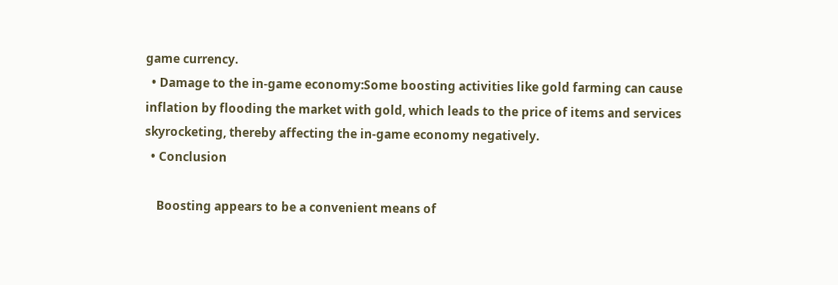game currency.
  • Damage to the in-game economy:Some boosting activities like gold farming can cause inflation by flooding the market with gold, which leads to the price of items and services skyrocketing, thereby affecting the in-game economy negatively.
  • Conclusion

    Boosting appears to be a convenient means of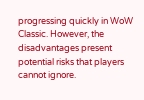progressing quickly in WoW Classic. However, the disadvantages present potential risks that players cannot ignore.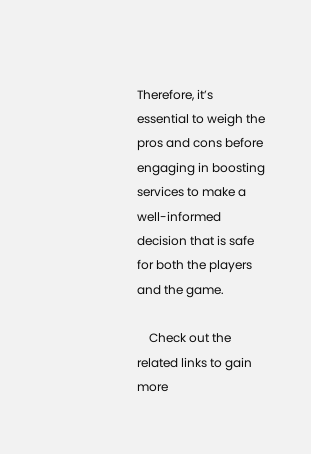Therefore, it’s essential to weigh the pros and cons before engaging in boosting services to make a well-informed decision that is safe for both the players and the game.

    Check out the related links to gain more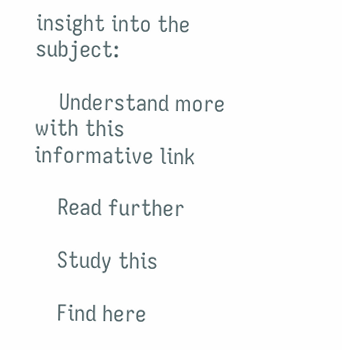insight into the subject:

    Understand more with this informative link

    Read further

    Study this

    Find here